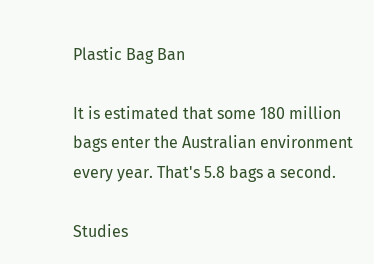Plastic Bag Ban

It is estimated that some 180 million bags enter the Australian environment every year. That's 5.8 bags a second.

Studies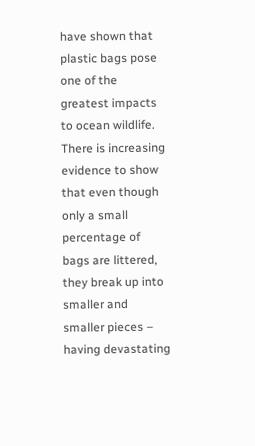have shown that plastic bags pose one of the greatest impacts to ocean wildlife. There is increasing evidence to show that even though only a small percentage of bags are littered, they break up into smaller and smaller pieces – having devastating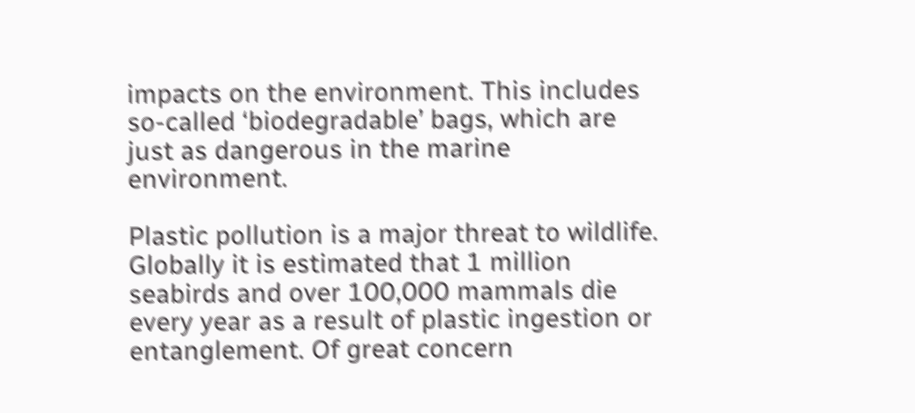impacts on the environment. This includes so-called ‘biodegradable’ bags, which are just as dangerous in the marine environment.

Plastic pollution is a major threat to wildlife. Globally it is estimated that 1 million seabirds and over 100,000 mammals die every year as a result of plastic ingestion or entanglement. Of great concern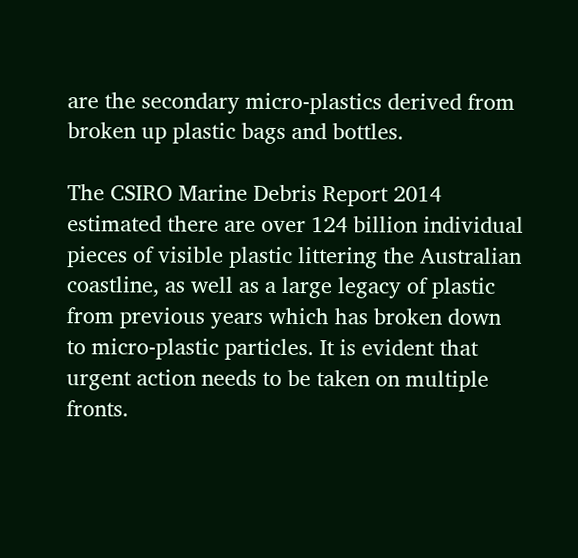are the secondary micro-plastics derived from broken up plastic bags and bottles.

The CSIRO Marine Debris Report 2014 estimated there are over 124 billion individual pieces of visible plastic littering the Australian coastline, as well as a large legacy of plastic from previous years which has broken down to micro-plastic particles. It is evident that urgent action needs to be taken on multiple fronts.